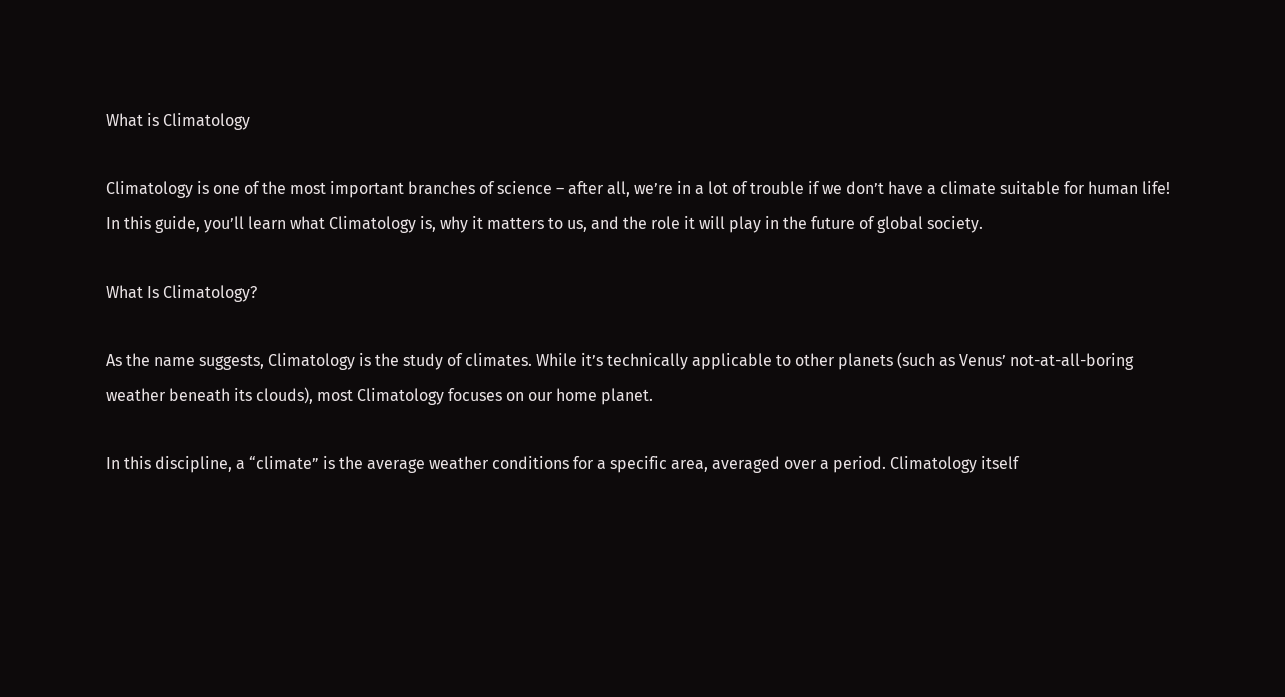What is Climatology

Climatology is one of the most important branches of science – after all, we’re in a lot of trouble if we don’t have a climate suitable for human life! In this guide, you’ll learn what Climatology is, why it matters to us, and the role it will play in the future of global society.

What Is Climatology?

As the name suggests, Climatology is the study of climates. While it’s technically applicable to other planets (such as Venus’ not-at-all-boring weather beneath its clouds), most Climatology focuses on our home planet.

In this discipline, a “climate” is the average weather conditions for a specific area, averaged over a period. Climatology itself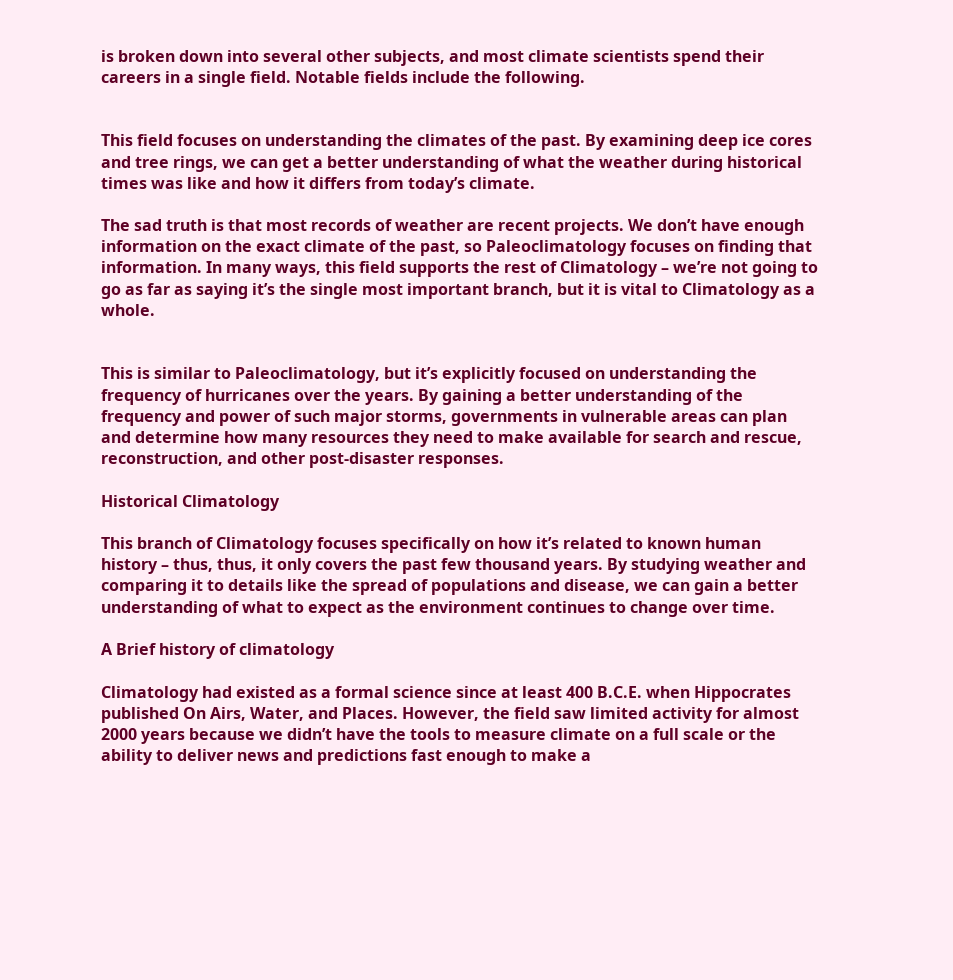is broken down into several other subjects, and most climate scientists spend their careers in a single field. Notable fields include the following.


This field focuses on understanding the climates of the past. By examining deep ice cores and tree rings, we can get a better understanding of what the weather during historical times was like and how it differs from today’s climate.

The sad truth is that most records of weather are recent projects. We don’t have enough information on the exact climate of the past, so Paleoclimatology focuses on finding that information. In many ways, this field supports the rest of Climatology – we’re not going to go as far as saying it’s the single most important branch, but it is vital to Climatology as a whole.


This is similar to Paleoclimatology, but it’s explicitly focused on understanding the frequency of hurricanes over the years. By gaining a better understanding of the frequency and power of such major storms, governments in vulnerable areas can plan and determine how many resources they need to make available for search and rescue, reconstruction, and other post-disaster responses.

Historical Climatology

This branch of Climatology focuses specifically on how it’s related to known human history – thus, thus, it only covers the past few thousand years. By studying weather and comparing it to details like the spread of populations and disease, we can gain a better understanding of what to expect as the environment continues to change over time.

A Brief history of climatology

Climatology had existed as a formal science since at least 400 B.C.E. when Hippocrates published On Airs, Water, and Places. However, the field saw limited activity for almost 2000 years because we didn’t have the tools to measure climate on a full scale or the ability to deliver news and predictions fast enough to make a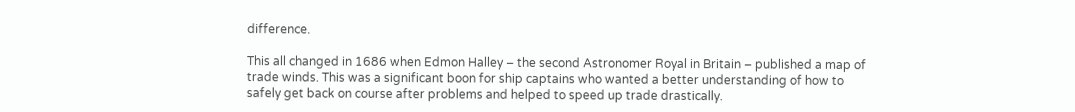difference.

This all changed in 1686 when Edmon Halley – the second Astronomer Royal in Britain – published a map of trade winds. This was a significant boon for ship captains who wanted a better understanding of how to safely get back on course after problems and helped to speed up trade drastically.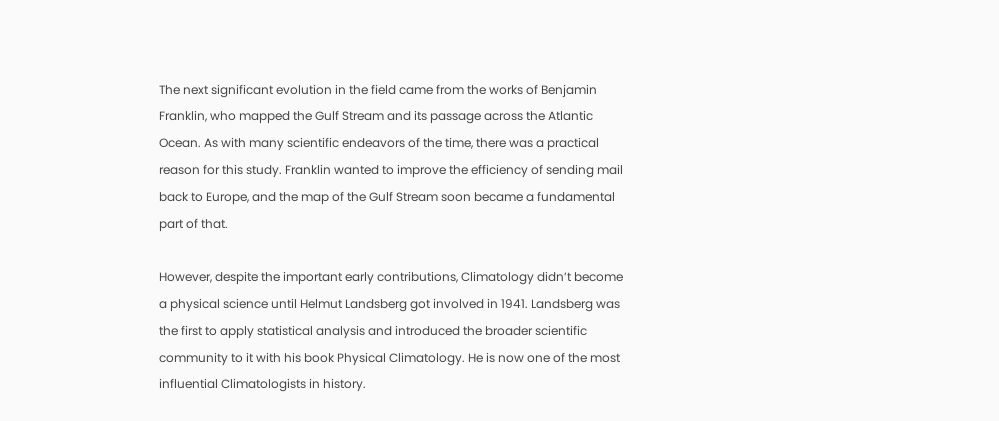The next significant evolution in the field came from the works of Benjamin Franklin, who mapped the Gulf Stream and its passage across the Atlantic Ocean. As with many scientific endeavors of the time, there was a practical reason for this study. Franklin wanted to improve the efficiency of sending mail back to Europe, and the map of the Gulf Stream soon became a fundamental part of that.

However, despite the important early contributions, Climatology didn’t become a physical science until Helmut Landsberg got involved in 1941. Landsberg was the first to apply statistical analysis and introduced the broader scientific community to it with his book Physical Climatology. He is now one of the most influential Climatologists in history.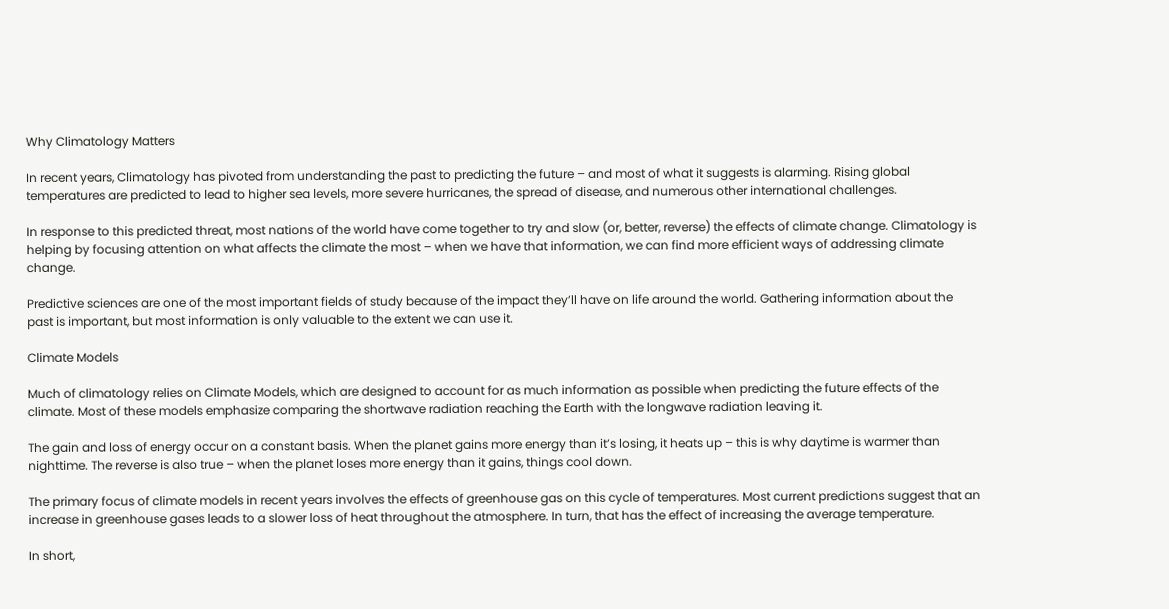Why Climatology Matters

In recent years, Climatology has pivoted from understanding the past to predicting the future – and most of what it suggests is alarming. Rising global temperatures are predicted to lead to higher sea levels, more severe hurricanes, the spread of disease, and numerous other international challenges.

In response to this predicted threat, most nations of the world have come together to try and slow (or, better, reverse) the effects of climate change. Climatology is helping by focusing attention on what affects the climate the most – when we have that information, we can find more efficient ways of addressing climate change.

Predictive sciences are one of the most important fields of study because of the impact they’ll have on life around the world. Gathering information about the past is important, but most information is only valuable to the extent we can use it.

Climate Models

Much of climatology relies on Climate Models, which are designed to account for as much information as possible when predicting the future effects of the climate. Most of these models emphasize comparing the shortwave radiation reaching the Earth with the longwave radiation leaving it.

The gain and loss of energy occur on a constant basis. When the planet gains more energy than it’s losing, it heats up – this is why daytime is warmer than nighttime. The reverse is also true – when the planet loses more energy than it gains, things cool down.

The primary focus of climate models in recent years involves the effects of greenhouse gas on this cycle of temperatures. Most current predictions suggest that an increase in greenhouse gases leads to a slower loss of heat throughout the atmosphere. In turn, that has the effect of increasing the average temperature.

In short,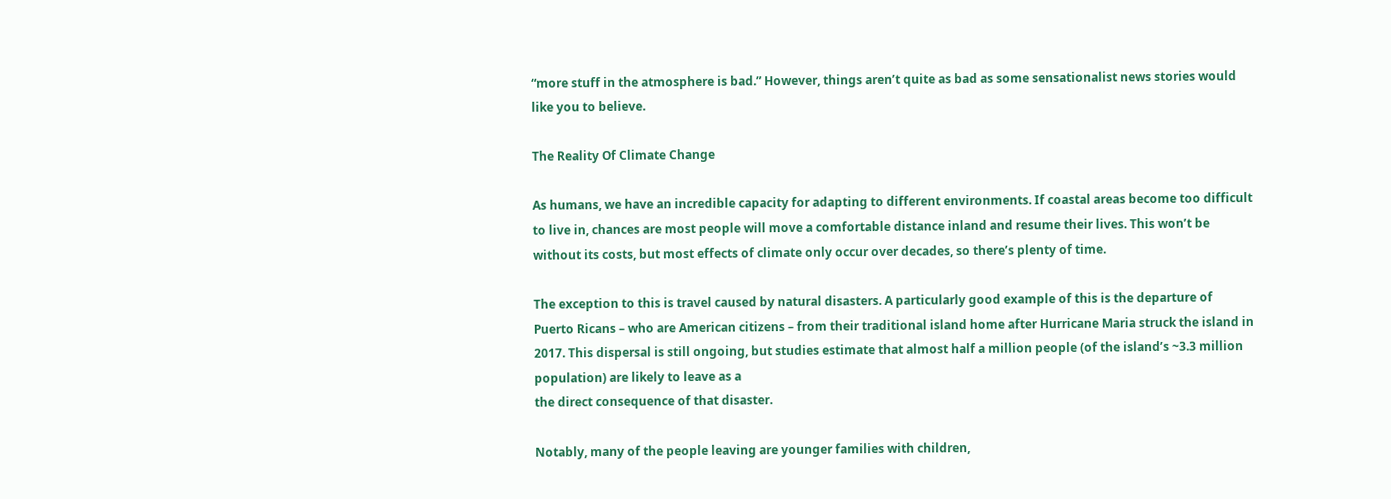“more stuff in the atmosphere is bad.” However, things aren’t quite as bad as some sensationalist news stories would like you to believe.

The Reality Of Climate Change

As humans, we have an incredible capacity for adapting to different environments. If coastal areas become too difficult to live in, chances are most people will move a comfortable distance inland and resume their lives. This won’t be without its costs, but most effects of climate only occur over decades, so there’s plenty of time.

The exception to this is travel caused by natural disasters. A particularly good example of this is the departure of Puerto Ricans – who are American citizens – from their traditional island home after Hurricane Maria struck the island in 2017. This dispersal is still ongoing, but studies estimate that almost half a million people (of the island’s ~3.3 million population) are likely to leave as a
the direct consequence of that disaster.

Notably, many of the people leaving are younger families with children,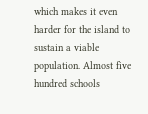which makes it even harder for the island to sustain a viable population. Almost five hundred schools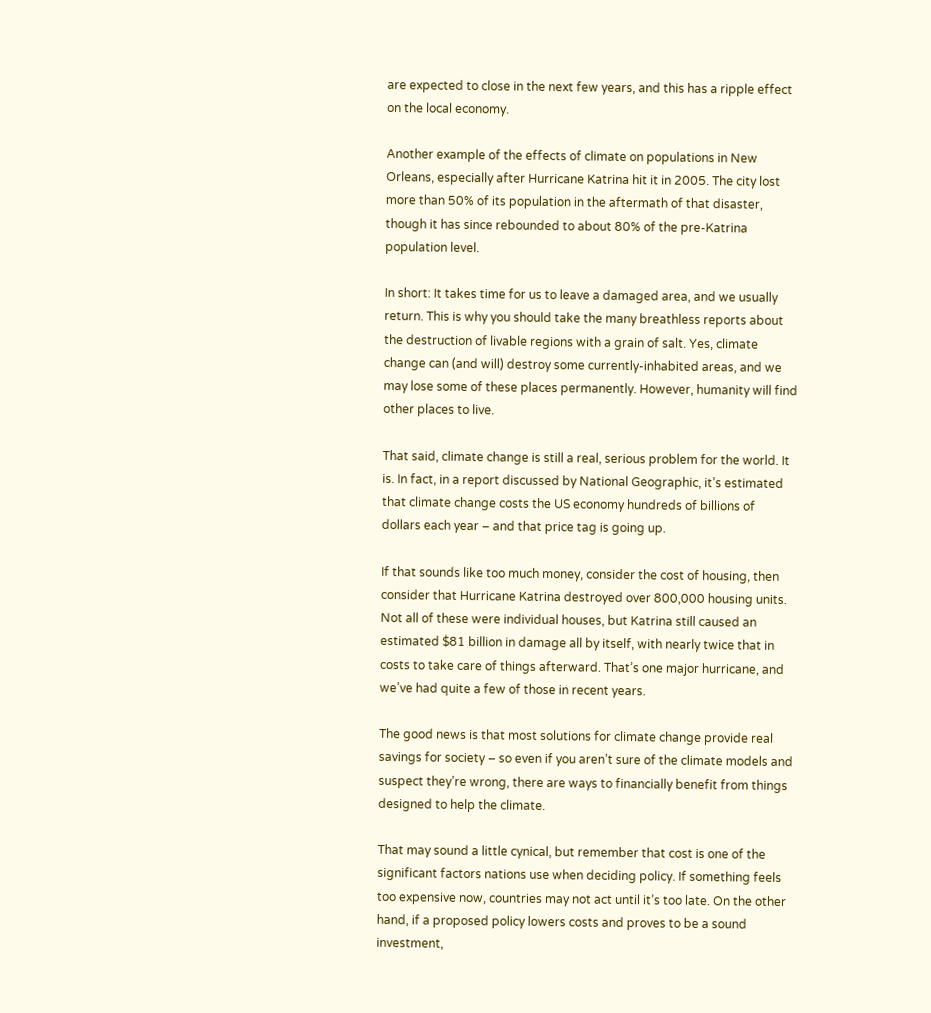are expected to close in the next few years, and this has a ripple effect on the local economy.

Another example of the effects of climate on populations in New Orleans, especially after Hurricane Katrina hit it in 2005. The city lost more than 50% of its population in the aftermath of that disaster, though it has since rebounded to about 80% of the pre-Katrina population level.

In short: It takes time for us to leave a damaged area, and we usually return. This is why you should take the many breathless reports about the destruction of livable regions with a grain of salt. Yes, climate change can (and will) destroy some currently-inhabited areas, and we may lose some of these places permanently. However, humanity will find other places to live.

That said, climate change is still a real, serious problem for the world. It is. In fact, in a report discussed by National Geographic, it’s estimated that climate change costs the US economy hundreds of billions of dollars each year – and that price tag is going up.

If that sounds like too much money, consider the cost of housing, then consider that Hurricane Katrina destroyed over 800,000 housing units. Not all of these were individual houses, but Katrina still caused an estimated $81 billion in damage all by itself, with nearly twice that in costs to take care of things afterward. That’s one major hurricane, and we’ve had quite a few of those in recent years.

The good news is that most solutions for climate change provide real savings for society – so even if you aren’t sure of the climate models and suspect they’re wrong, there are ways to financially benefit from things designed to help the climate.

That may sound a little cynical, but remember that cost is one of the significant factors nations use when deciding policy. If something feels too expensive now, countries may not act until it’s too late. On the other hand, if a proposed policy lowers costs and proves to be a sound investment,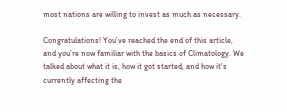most nations are willing to invest as much as necessary.

Congratulations! You’ve reached the end of this article, and you’re now familiar with the basics of Climatology. We talked about what it is, how it got started, and how it’s currently affecting the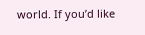world. If you’d like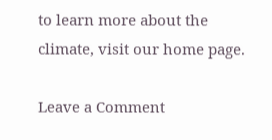to learn more about the climate, visit our home page.

Leave a Comment